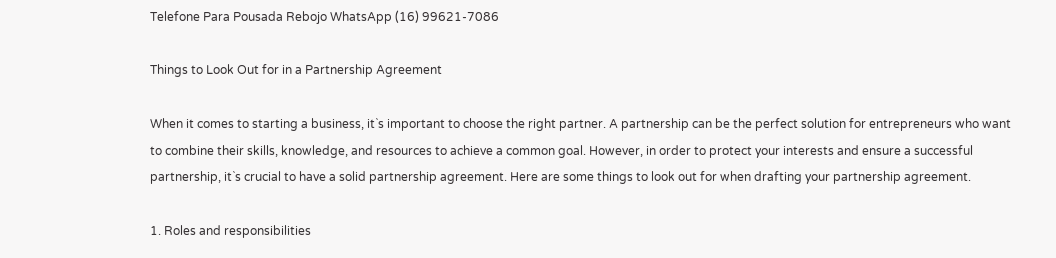Telefone Para Pousada Rebojo WhatsApp (16) 99621-7086

Things to Look Out for in a Partnership Agreement

When it comes to starting a business, it`s important to choose the right partner. A partnership can be the perfect solution for entrepreneurs who want to combine their skills, knowledge, and resources to achieve a common goal. However, in order to protect your interests and ensure a successful partnership, it`s crucial to have a solid partnership agreement. Here are some things to look out for when drafting your partnership agreement.

1. Roles and responsibilities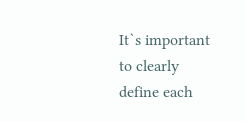It`s important to clearly define each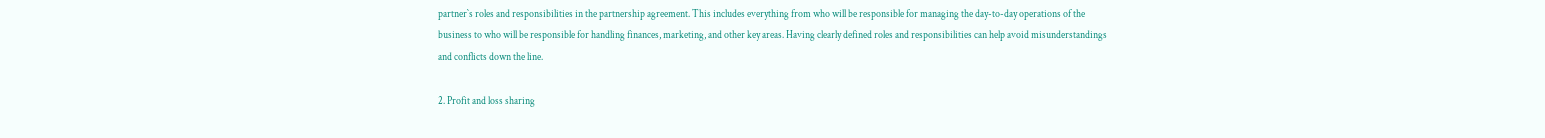partner`s roles and responsibilities in the partnership agreement. This includes everything from who will be responsible for managing the day-to-day operations of the business to who will be responsible for handling finances, marketing, and other key areas. Having clearly defined roles and responsibilities can help avoid misunderstandings and conflicts down the line.

2. Profit and loss sharing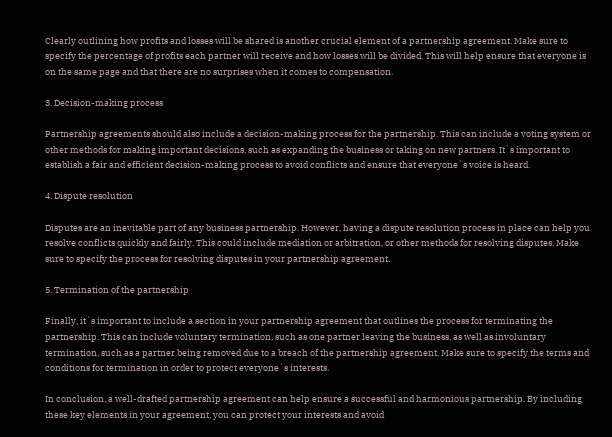Clearly outlining how profits and losses will be shared is another crucial element of a partnership agreement. Make sure to specify the percentage of profits each partner will receive and how losses will be divided. This will help ensure that everyone is on the same page and that there are no surprises when it comes to compensation.

3. Decision-making process

Partnership agreements should also include a decision-making process for the partnership. This can include a voting system or other methods for making important decisions, such as expanding the business or taking on new partners. It`s important to establish a fair and efficient decision-making process to avoid conflicts and ensure that everyone`s voice is heard.

4. Dispute resolution

Disputes are an inevitable part of any business partnership. However, having a dispute resolution process in place can help you resolve conflicts quickly and fairly. This could include mediation or arbitration, or other methods for resolving disputes. Make sure to specify the process for resolving disputes in your partnership agreement.

5. Termination of the partnership

Finally, it`s important to include a section in your partnership agreement that outlines the process for terminating the partnership. This can include voluntary termination, such as one partner leaving the business, as well as involuntary termination, such as a partner being removed due to a breach of the partnership agreement. Make sure to specify the terms and conditions for termination in order to protect everyone`s interests.

In conclusion, a well-drafted partnership agreement can help ensure a successful and harmonious partnership. By including these key elements in your agreement, you can protect your interests and avoid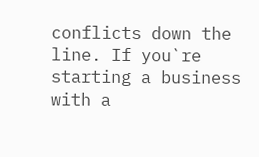conflicts down the line. If you`re starting a business with a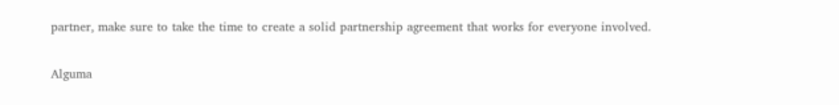partner, make sure to take the time to create a solid partnership agreement that works for everyone involved.

Alguma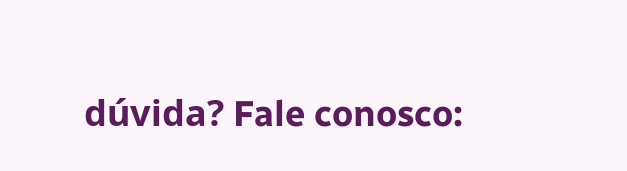dúvida? Fale conosco: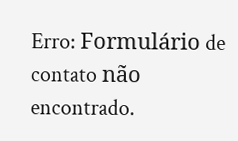Erro: Formulário de contato não encontrado.